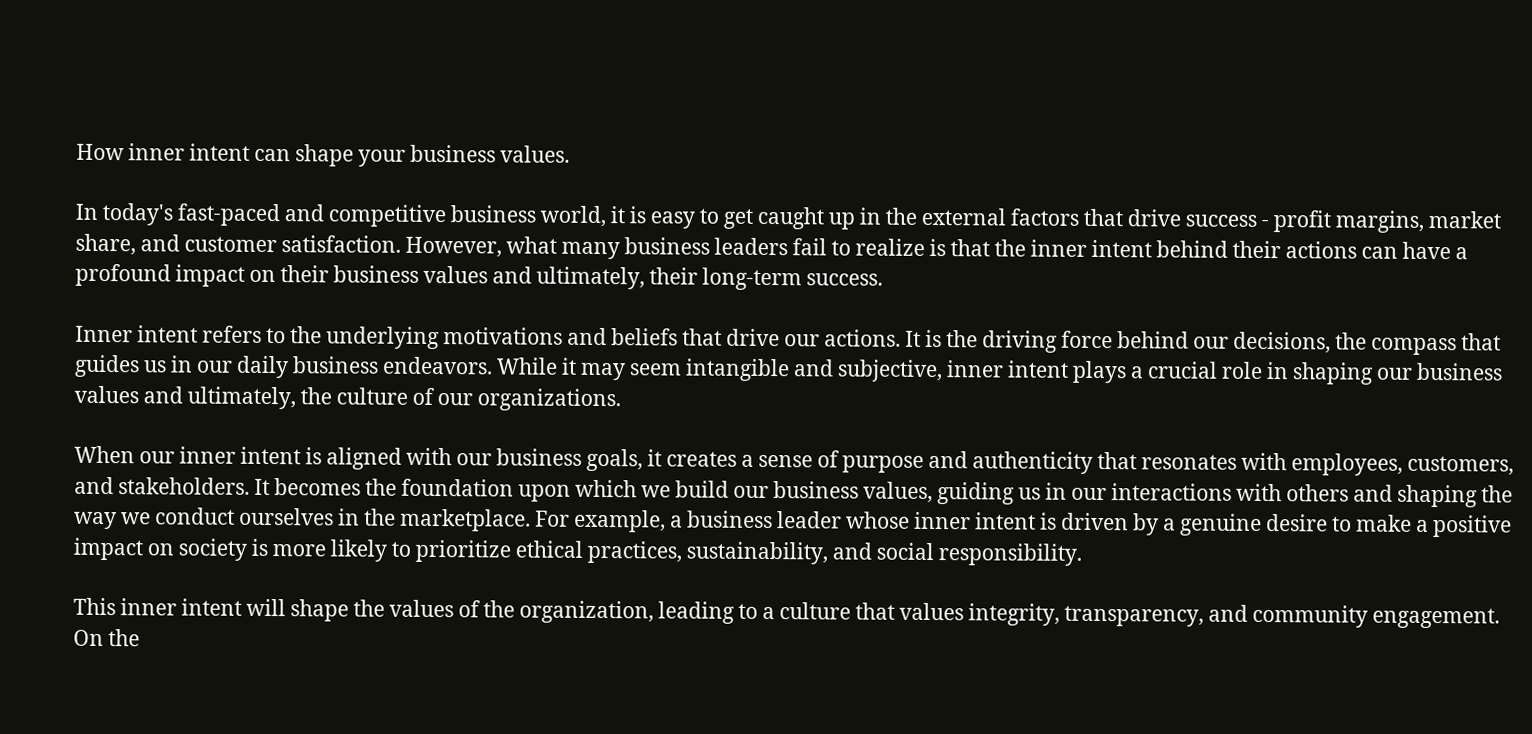How inner intent can shape your business values.

In today's fast-paced and competitive business world, it is easy to get caught up in the external factors that drive success - profit margins, market share, and customer satisfaction. However, what many business leaders fail to realize is that the inner intent behind their actions can have a profound impact on their business values and ultimately, their long-term success.

Inner intent refers to the underlying motivations and beliefs that drive our actions. It is the driving force behind our decisions, the compass that guides us in our daily business endeavors. While it may seem intangible and subjective, inner intent plays a crucial role in shaping our business values and ultimately, the culture of our organizations.

When our inner intent is aligned with our business goals, it creates a sense of purpose and authenticity that resonates with employees, customers, and stakeholders. It becomes the foundation upon which we build our business values, guiding us in our interactions with others and shaping the way we conduct ourselves in the marketplace. For example, a business leader whose inner intent is driven by a genuine desire to make a positive impact on society is more likely to prioritize ethical practices, sustainability, and social responsibility.

This inner intent will shape the values of the organization, leading to a culture that values integrity, transparency, and community engagement. On the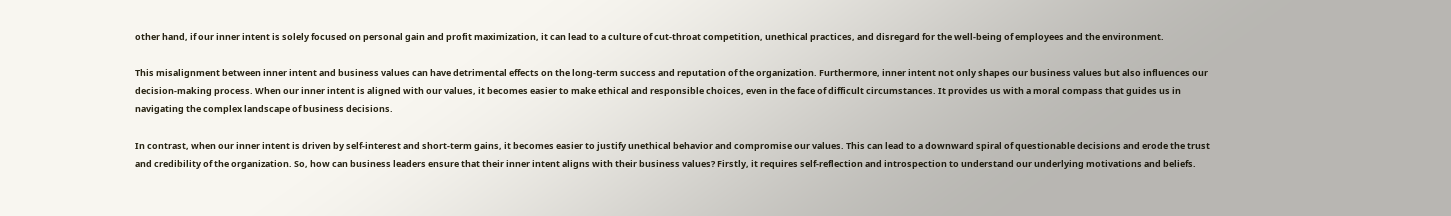other hand, if our inner intent is solely focused on personal gain and profit maximization, it can lead to a culture of cut-throat competition, unethical practices, and disregard for the well-being of employees and the environment.

This misalignment between inner intent and business values can have detrimental effects on the long-term success and reputation of the organization. Furthermore, inner intent not only shapes our business values but also influences our decision-making process. When our inner intent is aligned with our values, it becomes easier to make ethical and responsible choices, even in the face of difficult circumstances. It provides us with a moral compass that guides us in navigating the complex landscape of business decisions.

In contrast, when our inner intent is driven by self-interest and short-term gains, it becomes easier to justify unethical behavior and compromise our values. This can lead to a downward spiral of questionable decisions and erode the trust and credibility of the organization. So, how can business leaders ensure that their inner intent aligns with their business values? Firstly, it requires self-reflection and introspection to understand our underlying motivations and beliefs.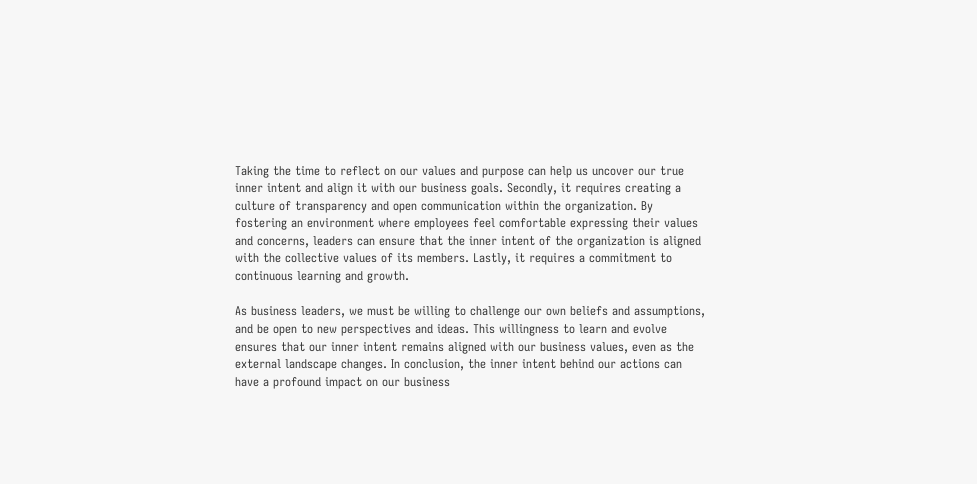Taking the time to reflect on our values and purpose can help us uncover our true inner intent and align it with our business goals. Secondly, it requires creating a culture of transparency and open communication within the organization. By fostering an environment where employees feel comfortable expressing their values and concerns, leaders can ensure that the inner intent of the organization is aligned with the collective values of its members. Lastly, it requires a commitment to continuous learning and growth.

As business leaders, we must be willing to challenge our own beliefs and assumptions, and be open to new perspectives and ideas. This willingness to learn and evolve ensures that our inner intent remains aligned with our business values, even as the external landscape changes. In conclusion, the inner intent behind our actions can have a profound impact on our business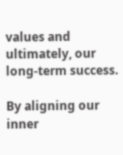values and ultimately, our long-term success.

By aligning our inner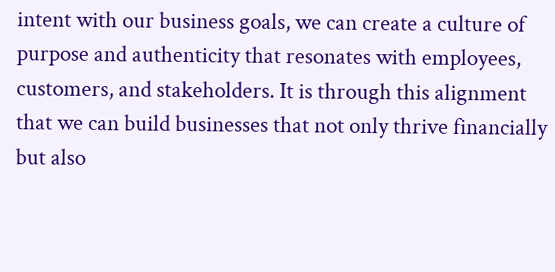intent with our business goals, we can create a culture of purpose and authenticity that resonates with employees, customers, and stakeholders. It is through this alignment that we can build businesses that not only thrive financially but also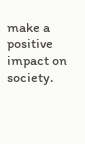make a positive impact on society.